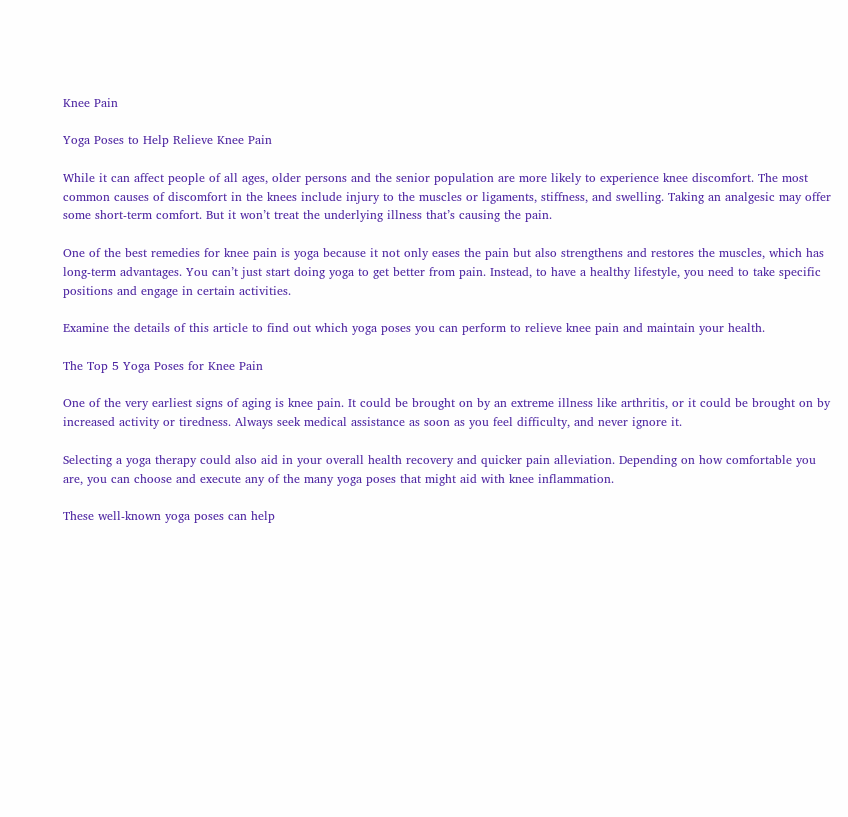Knee Pain

Yoga Poses to Help Relieve Knee Pain

While it can affect people of all ages, older persons and the senior population are more likely to experience knee discomfort. The most common causes of discomfort in the knees include injury to the muscles or ligaments, stiffness, and swelling. Taking an analgesic may offer some short-term comfort. But it won’t treat the underlying illness that’s causing the pain.

One of the best remedies for knee pain is yoga because it not only eases the pain but also strengthens and restores the muscles, which has long-term advantages. You can’t just start doing yoga to get better from pain. Instead, to have a healthy lifestyle, you need to take specific positions and engage in certain activities.

Examine the details of this article to find out which yoga poses you can perform to relieve knee pain and maintain your health.

The Top 5 Yoga Poses for Knee Pain

One of the very earliest signs of aging is knee pain. It could be brought on by an extreme illness like arthritis, or it could be brought on by increased activity or tiredness. Always seek medical assistance as soon as you feel difficulty, and never ignore it.

Selecting a yoga therapy could also aid in your overall health recovery and quicker pain alleviation. Depending on how comfortable you are, you can choose and execute any of the many yoga poses that might aid with knee inflammation.

These well-known yoga poses can help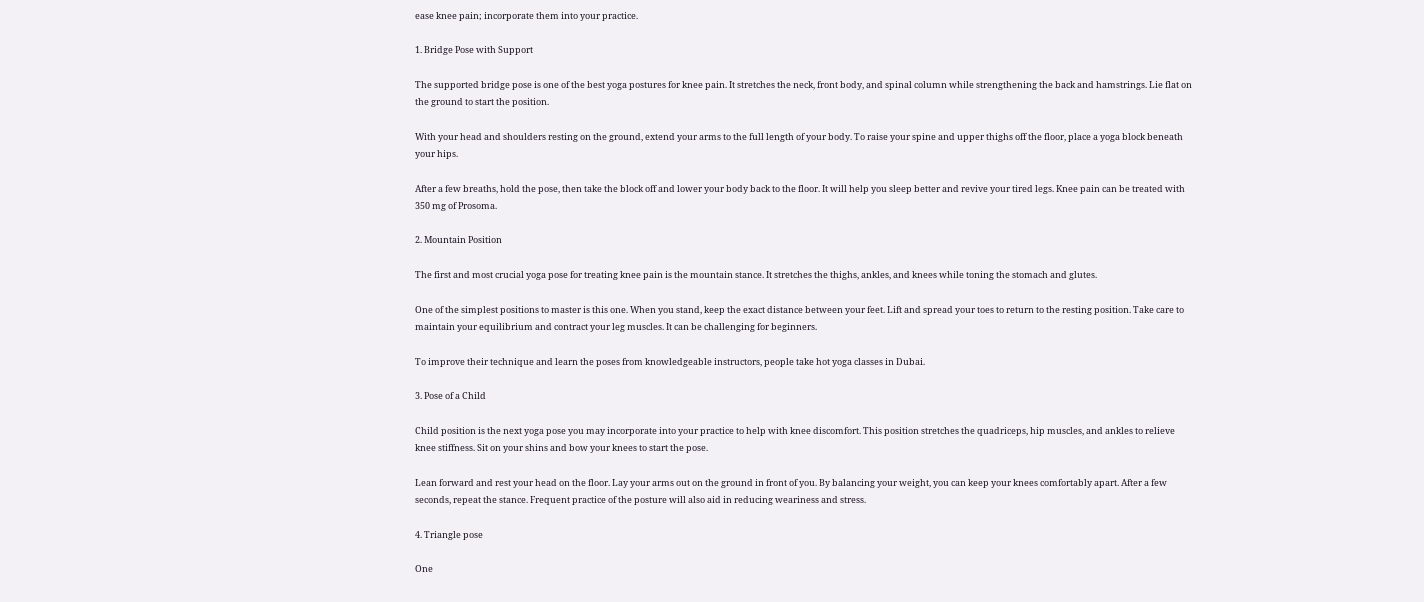ease knee pain; incorporate them into your practice.

1. Bridge Pose with Support

The supported bridge pose is one of the best yoga postures for knee pain. It stretches the neck, front body, and spinal column while strengthening the back and hamstrings. Lie flat on the ground to start the position.

With your head and shoulders resting on the ground, extend your arms to the full length of your body. To raise your spine and upper thighs off the floor, place a yoga block beneath your hips.

After a few breaths, hold the pose, then take the block off and lower your body back to the floor. It will help you sleep better and revive your tired legs. Knee pain can be treated with 350 mg of Prosoma.

2. Mountain Position

The first and most crucial yoga pose for treating knee pain is the mountain stance. It stretches the thighs, ankles, and knees while toning the stomach and glutes.

One of the simplest positions to master is this one. When you stand, keep the exact distance between your feet. Lift and spread your toes to return to the resting position. Take care to maintain your equilibrium and contract your leg muscles. It can be challenging for beginners.

To improve their technique and learn the poses from knowledgeable instructors, people take hot yoga classes in Dubai.

3. Pose of a Child

Child position is the next yoga pose you may incorporate into your practice to help with knee discomfort. This position stretches the quadriceps, hip muscles, and ankles to relieve knee stiffness. Sit on your shins and bow your knees to start the pose.

Lean forward and rest your head on the floor. Lay your arms out on the ground in front of you. By balancing your weight, you can keep your knees comfortably apart. After a few seconds, repeat the stance. Frequent practice of the posture will also aid in reducing weariness and stress.

4. Triangle pose

One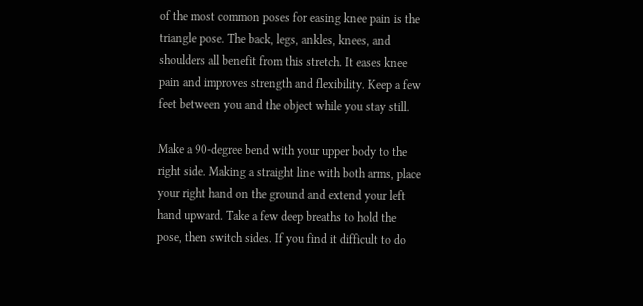of the most common poses for easing knee pain is the triangle pose. The back, legs, ankles, knees, and shoulders all benefit from this stretch. It eases knee pain and improves strength and flexibility. Keep a few feet between you and the object while you stay still.

Make a 90-degree bend with your upper body to the right side. Making a straight line with both arms, place your right hand on the ground and extend your left hand upward. Take a few deep breaths to hold the pose, then switch sides. If you find it difficult to do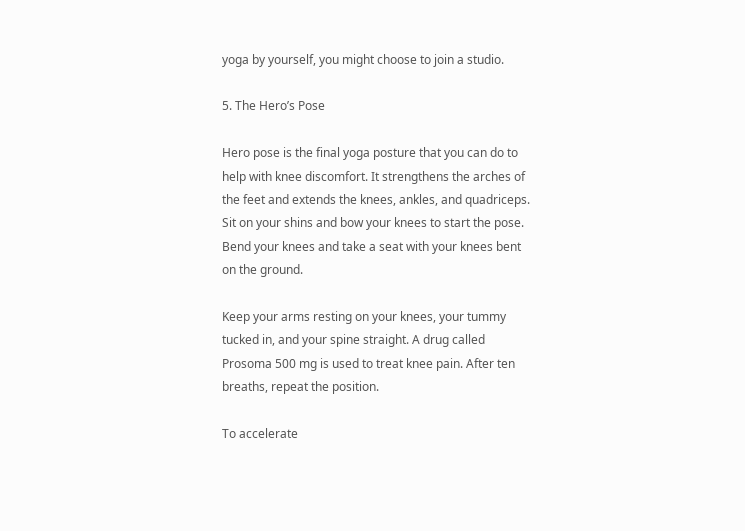yoga by yourself, you might choose to join a studio.

5. The Hero’s Pose

Hero pose is the final yoga posture that you can do to help with knee discomfort. It strengthens the arches of the feet and extends the knees, ankles, and quadriceps. Sit on your shins and bow your knees to start the pose. Bend your knees and take a seat with your knees bent on the ground.

Keep your arms resting on your knees, your tummy tucked in, and your spine straight. A drug called Prosoma 500 mg is used to treat knee pain. After ten breaths, repeat the position.

To accelerate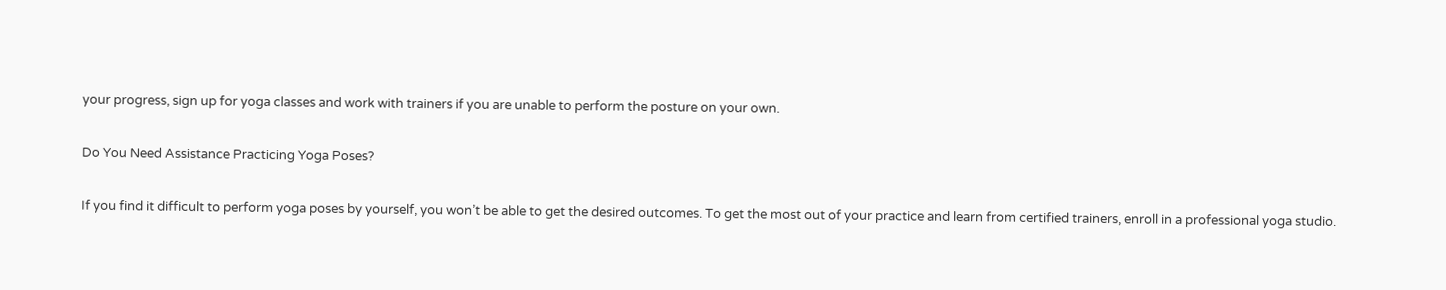your progress, sign up for yoga classes and work with trainers if you are unable to perform the posture on your own.

Do You Need Assistance Practicing Yoga Poses?

If you find it difficult to perform yoga poses by yourself, you won’t be able to get the desired outcomes. To get the most out of your practice and learn from certified trainers, enroll in a professional yoga studio.